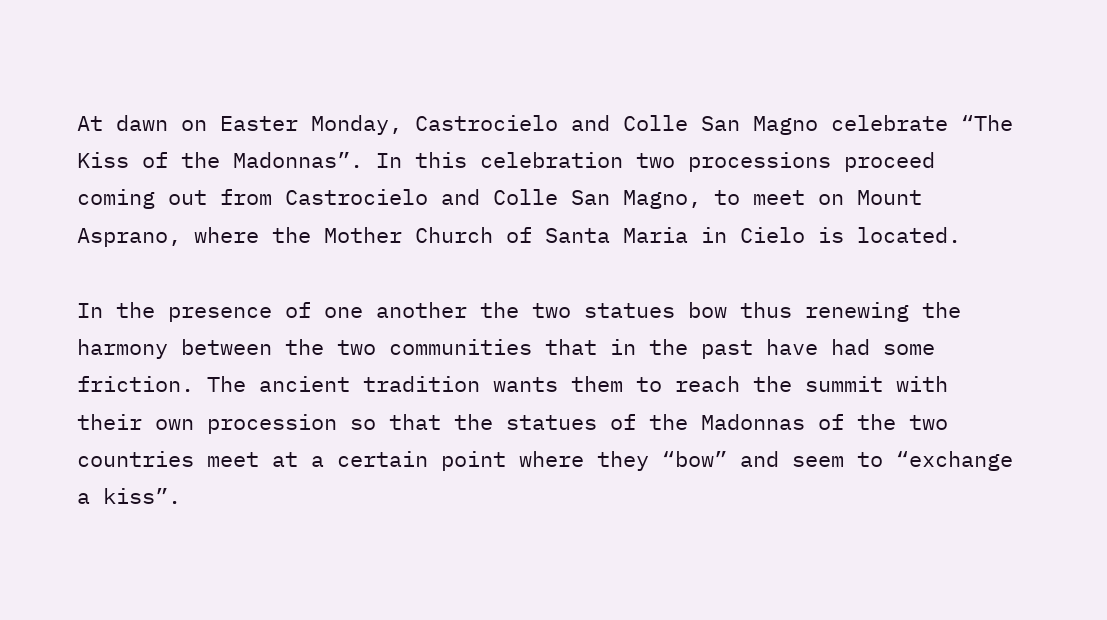At dawn on Easter Monday, Castrocielo and Colle San Magno celebrate “The Kiss of the Madonnas”. In this celebration two processions proceed coming out from Castrocielo and Colle San Magno, to meet on Mount Asprano, where the Mother Church of Santa Maria in Cielo is located.

In the presence of one another the two statues bow thus renewing the harmony between the two communities that in the past have had some friction. The ancient tradition wants them to reach the summit with their own procession so that the statues of the Madonnas of the two countries meet at a certain point where they “bow” and seem to “exchange a kiss”.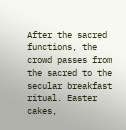After the sacred functions, the crowd passes from the sacred to the secular breakfast ritual. Easter cakes,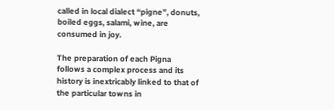called in local dialect “pigne”, donuts, boiled eggs, salami, wine, are consumed in joy.

The preparation of each Pigna follows a complex process and its history is inextricably linked to that of the particular towns in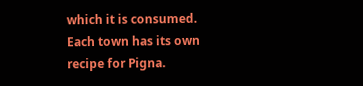which it is consumed. Each town has its own recipe for Pigna.